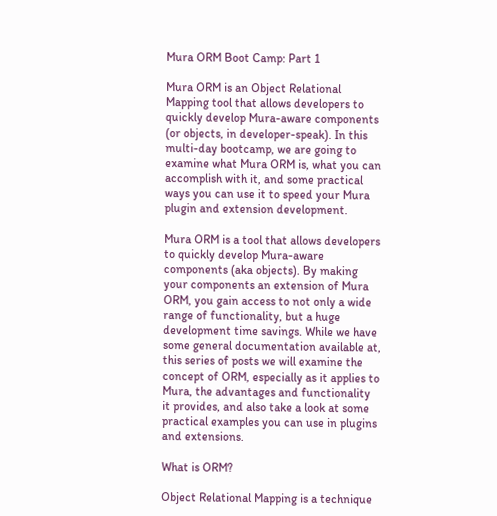Mura ORM Boot Camp: Part 1

Mura ORM is an Object Relational Mapping tool that allows developers to quickly develop Mura-aware components (or objects, in developer-speak). In this multi-day bootcamp, we are going to examine what Mura ORM is, what you can accomplish with it, and some practical ways you can use it to speed your Mura plugin and extension development.

Mura ORM is a tool that allows developers to quickly develop Mura-aware components (aka objects). By making your components an extension of Mura ORM, you gain access to not only a wide range of functionality, but a huge development time savings. While we have some general documentation available at, this series of posts we will examine the concept of ORM, especially as it applies to Mura, the advantages and functionality it provides, and also take a look at some practical examples you can use in plugins and extensions.

What is ORM?

Object Relational Mapping is a technique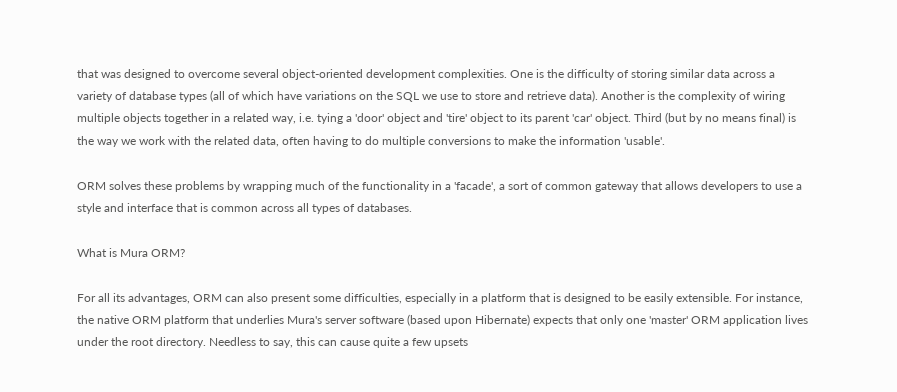that was designed to overcome several object-oriented development complexities. One is the difficulty of storing similar data across a variety of database types (all of which have variations on the SQL we use to store and retrieve data). Another is the complexity of wiring multiple objects together in a related way, i.e. tying a 'door' object and 'tire' object to its parent 'car' object. Third (but by no means final) is the way we work with the related data, often having to do multiple conversions to make the information 'usable'.

ORM solves these problems by wrapping much of the functionality in a 'facade', a sort of common gateway that allows developers to use a style and interface that is common across all types of databases.

What is Mura ORM?

For all its advantages, ORM can also present some difficulties, especially in a platform that is designed to be easily extensible. For instance, the native ORM platform that underlies Mura's server software (based upon Hibernate) expects that only one 'master' ORM application lives under the root directory. Needless to say, this can cause quite a few upsets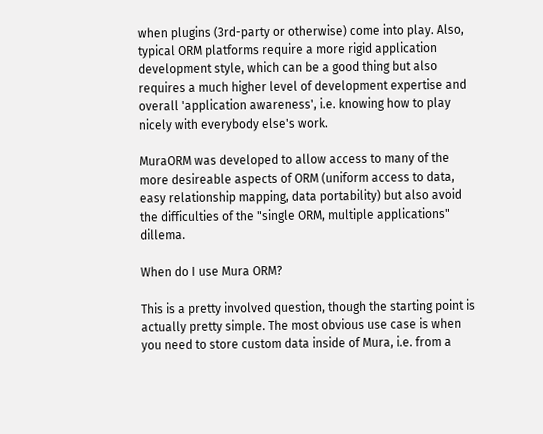when plugins (3rd-party or otherwise) come into play. Also, typical ORM platforms require a more rigid application development style, which can be a good thing but also requires a much higher level of development expertise and overall 'application awareness', i.e. knowing how to play nicely with everybody else's work.

MuraORM was developed to allow access to many of the more desireable aspects of ORM (uniform access to data, easy relationship mapping, data portability) but also avoid the difficulties of the "single ORM, multiple applications" dillema.

When do I use Mura ORM?

This is a pretty involved question, though the starting point is actually pretty simple. The most obvious use case is when you need to store custom data inside of Mura, i.e. from a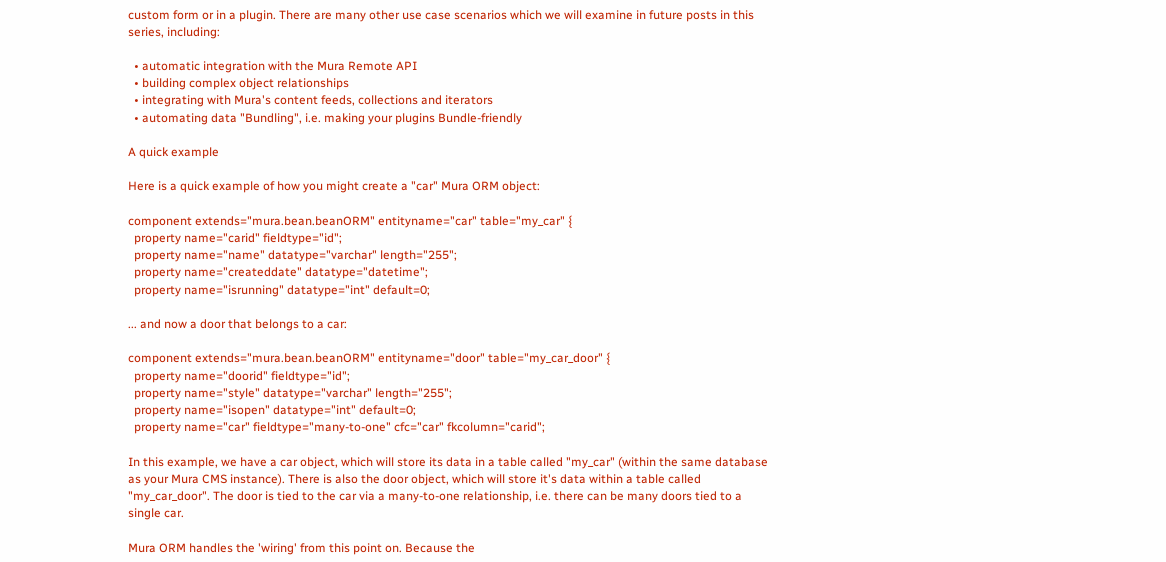custom form or in a plugin. There are many other use case scenarios which we will examine in future posts in this series, including:

  • automatic integration with the Mura Remote API
  • building complex object relationships
  • integrating with Mura's content feeds, collections and iterators
  • automating data "Bundling", i.e. making your plugins Bundle-friendly

A quick example

Here is a quick example of how you might create a "car" Mura ORM object:

component extends="mura.bean.beanORM" entityname="car" table="my_car" {
  property name="carid" fieldtype="id";
  property name="name" datatype="varchar" length="255";
  property name="createddate" datatype="datetime";
  property name="isrunning" datatype="int" default=0;

... and now a door that belongs to a car:

component extends="mura.bean.beanORM" entityname="door" table="my_car_door" {
  property name="doorid" fieldtype="id";
  property name="style" datatype="varchar" length="255";
  property name="isopen" datatype="int" default=0;
  property name="car" fieldtype="many-to-one" cfc="car" fkcolumn="carid";

In this example, we have a car object, which will store its data in a table called "my_car" (within the same database as your Mura CMS instance). There is also the door object, which will store it's data within a table called "my_car_door". The door is tied to the car via a many-to-one relationship, i.e. there can be many doors tied to a single car.

Mura ORM handles the 'wiring' from this point on. Because the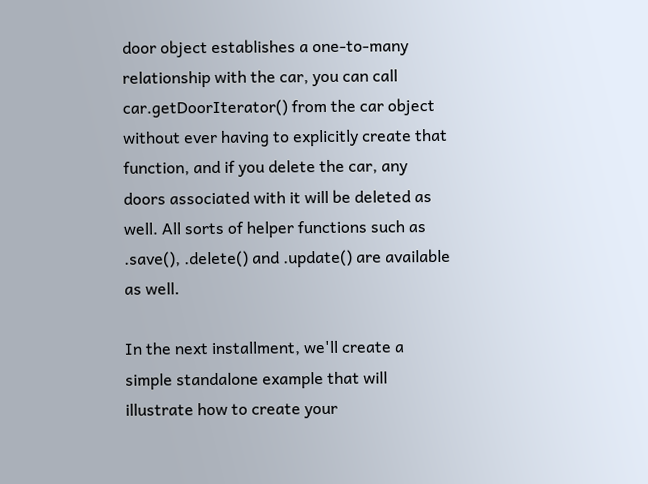door object establishes a one-to-many relationship with the car, you can call car.getDoorIterator() from the car object without ever having to explicitly create that function, and if you delete the car, any doors associated with it will be deleted as well. All sorts of helper functions such as .save(), .delete() and .update() are available as well.

In the next installment, we'll create a simple standalone example that will illustrate how to create your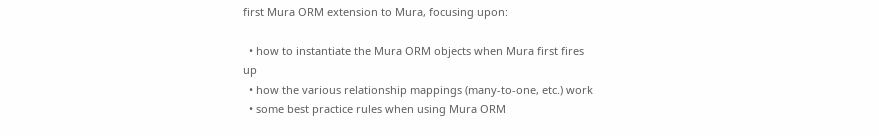first Mura ORM extension to Mura, focusing upon:

  • how to instantiate the Mura ORM objects when Mura first fires up
  • how the various relationship mappings (many-to-one, etc.) work
  • some best practice rules when using Mura ORM